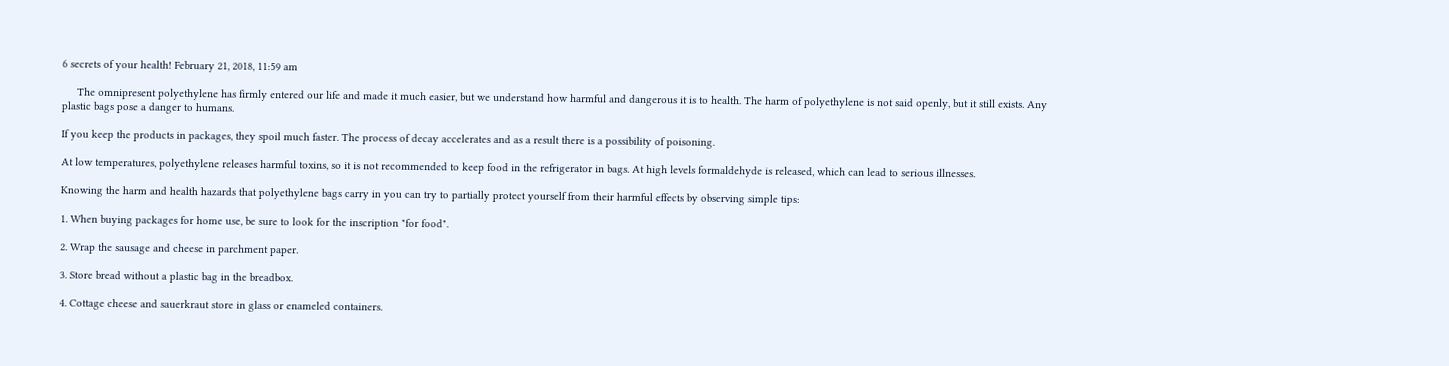6 secrets of your health! February 21, 2018, 11:59 am

     The omnipresent polyethylene has firmly entered our life and made it much easier, but we understand how harmful and dangerous it is to health. The harm of polyethylene is not said openly, but it still exists. Any plastic bags pose a danger to humans.

If you keep the products in packages, they spoil much faster. The process of decay accelerates and as a result there is a possibility of poisoning.

At low temperatures, polyethylene releases harmful toxins, so it is not recommended to keep food in the refrigerator in bags. At high levels formaldehyde is released, which can lead to serious illnesses.

Knowing the harm and health hazards that polyethylene bags carry in you can try to partially protect yourself from their harmful effects by observing simple tips:

1. When buying packages for home use, be sure to look for the inscription "for food".

2. Wrap the sausage and cheese in parchment paper.

3. Store bread without a plastic bag in the breadbox.

4. Cottage cheese and sauerkraut store in glass or enameled containers.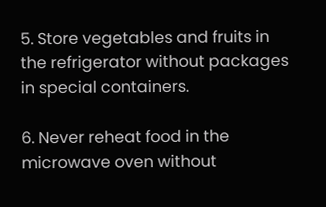5. Store vegetables and fruits in the refrigerator without packages in special containers.

6. Never reheat food in the microwave oven without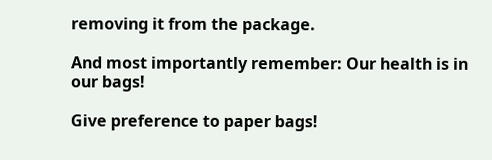removing it from the package.

And most importantly remember: Our health is in our bags!

Give preference to paper bags!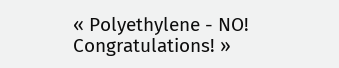« Polyethylene - NO!
Congratulations! »